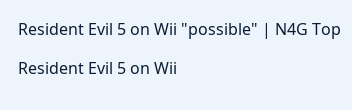Resident Evil 5 on Wii "possible" | N4G Top

Resident Evil 5 on Wii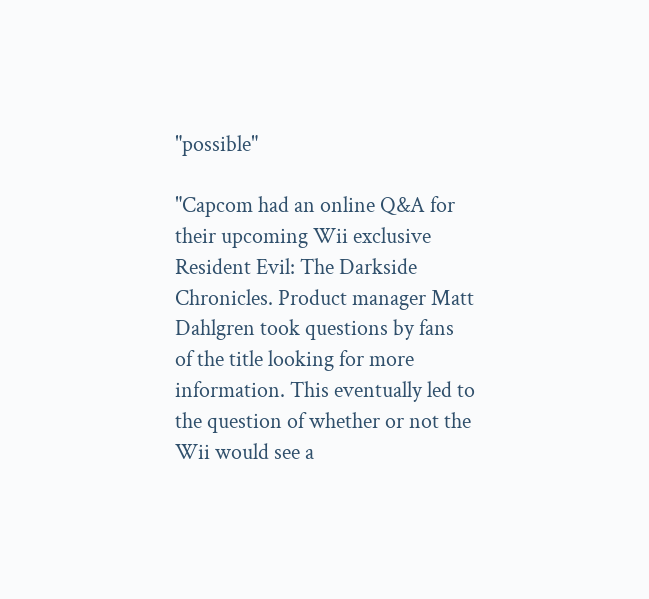"possible"

"Capcom had an online Q&A for their upcoming Wii exclusive Resident Evil: The Darkside Chronicles. Product manager Matt Dahlgren took questions by fans of the title looking for more information. This eventually led to the question of whether or not the Wii would see a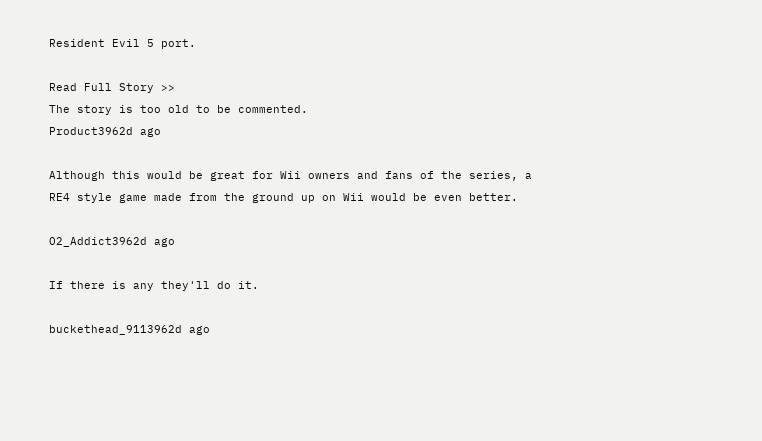Resident Evil 5 port.

Read Full Story >>
The story is too old to be commented.
Product3962d ago

Although this would be great for Wii owners and fans of the series, a RE4 style game made from the ground up on Wii would be even better.

O2_Addict3962d ago

If there is any they'll do it.

buckethead_9113962d ago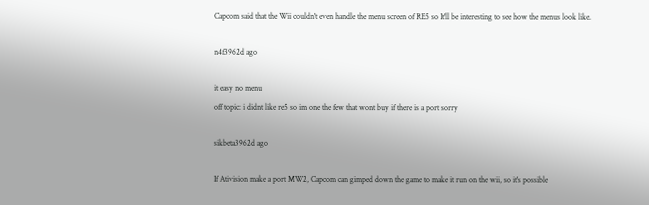Capcom said that the Wii couldn't even handle the menu screen of RE5 so It'll be interesting to see how the menus look like.

n4f3962d ago

it easy no menu
off topic: i didnt like re5 so im one the few that wont buy if there is a port sorry

sikbeta3962d ago

If Ativision make a port MW2, Capcom can gimped down the game to make it run on the wii, so it's possible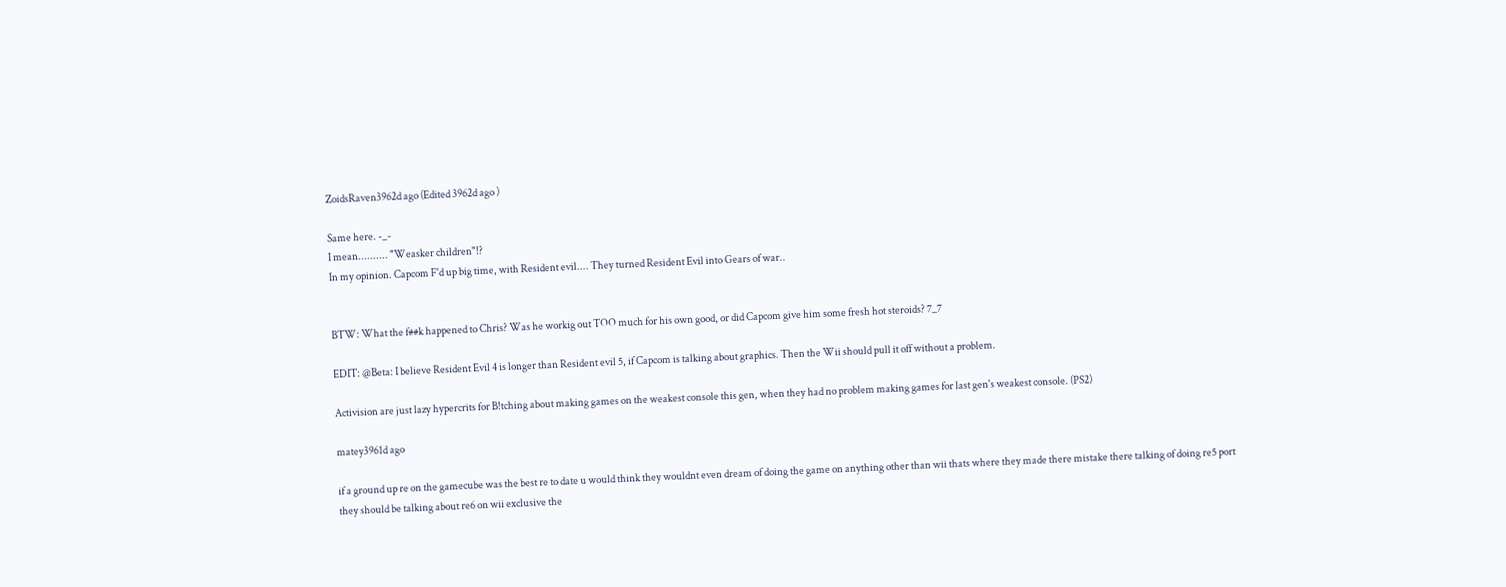ZoidsRaven3962d ago (Edited 3962d ago )

Same here. -_-
I mean.......... "Weasker children"!?
In my opinion. Capcom F'd up big time, with Resident evil.... They turned Resident Evil into Gears of war..


BTW: What the f##k happened to Chris? Was he workig out TOO much for his own good, or did Capcom give him some fresh hot steroids? 7_7

EDIT: @Beta: I believe Resident Evil 4 is longer than Resident evil 5, if Capcom is talking about graphics. Then the Wii should pull it off without a problem.

Activision are just lazy hypercrits for B!tching about making games on the weakest console this gen, when they had no problem making games for last gen's weakest console. (PS2)

matey3961d ago

if a ground up re on the gamecube was the best re to date u would think they wouldnt even dream of doing the game on anything other than wii thats where they made there mistake there talking of doing re5 port they should be talking about re6 on wii exclusive the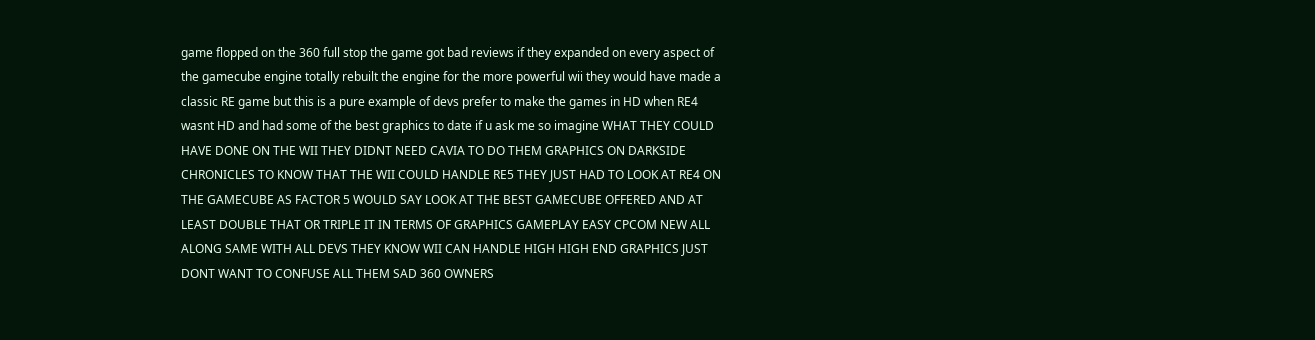game flopped on the 360 full stop the game got bad reviews if they expanded on every aspect of the gamecube engine totally rebuilt the engine for the more powerful wii they would have made a classic RE game but this is a pure example of devs prefer to make the games in HD when RE4 wasnt HD and had some of the best graphics to date if u ask me so imagine WHAT THEY COULD HAVE DONE ON THE WII THEY DIDNT NEED CAVIA TO DO THEM GRAPHICS ON DARKSIDE CHRONICLES TO KNOW THAT THE WII COULD HANDLE RE5 THEY JUST HAD TO LOOK AT RE4 ON THE GAMECUBE AS FACTOR 5 WOULD SAY LOOK AT THE BEST GAMECUBE OFFERED AND AT LEAST DOUBLE THAT OR TRIPLE IT IN TERMS OF GRAPHICS GAMEPLAY EASY CPCOM NEW ALL ALONG SAME WITH ALL DEVS THEY KNOW WII CAN HANDLE HIGH HIGH END GRAPHICS JUST DONT WANT TO CONFUSE ALL THEM SAD 360 OWNERS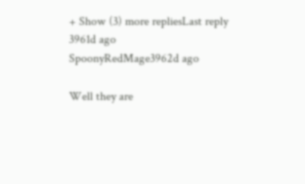+ Show (3) more repliesLast reply 3961d ago
SpoonyRedMage3962d ago

Well they are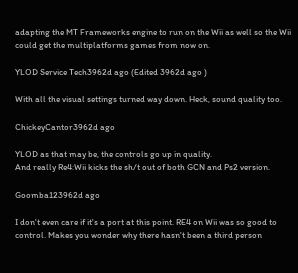adapting the MT Frameworks engine to run on the Wii as well so the Wii could get the multiplatforms games from now on.

YLOD Service Tech3962d ago (Edited 3962d ago )

With all the visual settings turned way down. Heck, sound quality too.

ChickeyCantor3962d ago

YLOD as that may be, the controls go up in quality.
And really Re4:Wii kicks the sh/t out of both GCN and Ps2 version.

Goomba123962d ago

I don't even care if it's a port at this point. RE4 on Wii was so good to control. Makes you wonder why there hasn't been a third person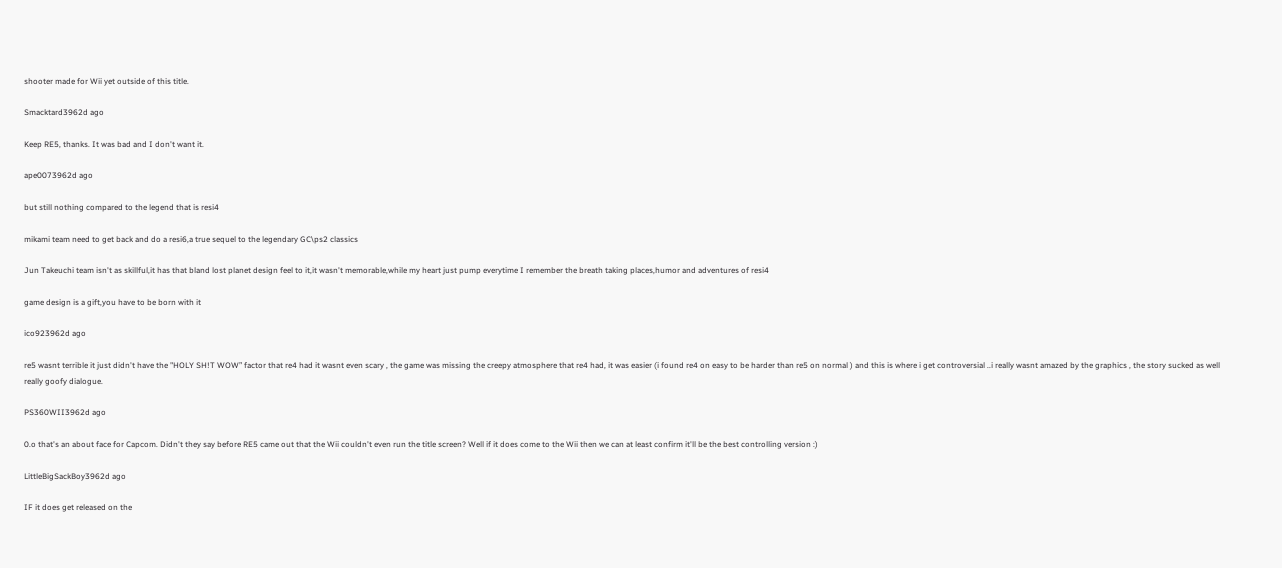shooter made for Wii yet outside of this title.

Smacktard3962d ago

Keep RE5, thanks. It was bad and I don't want it.

ape0073962d ago

but still nothing compared to the legend that is resi4

mikami team need to get back and do a resi6,a true sequel to the legendary GC\ps2 classics

Jun Takeuchi team isn't as skillful,it has that bland lost planet design feel to it,it wasn't memorable,while my heart just pump everytime I remember the breath taking places,humor and adventures of resi4

game design is a gift,you have to be born with it

ico923962d ago

re5 wasnt terrible it just didn't have the "HOLY SH!T WOW” factor that re4 had it wasnt even scary , the game was missing the creepy atmosphere that re4 had, it was easier (i found re4 on easy to be harder than re5 on normal ) and this is where i get controversial ..i really wasnt amazed by the graphics , the story sucked as well really goofy dialogue.

PS360WII3962d ago

0.o that's an about face for Capcom. Didn't they say before RE5 came out that the Wii couldn't even run the title screen? Well if it does come to the Wii then we can at least confirm it'll be the best controlling version :)

LittleBigSackBoy3962d ago

IF it does get released on the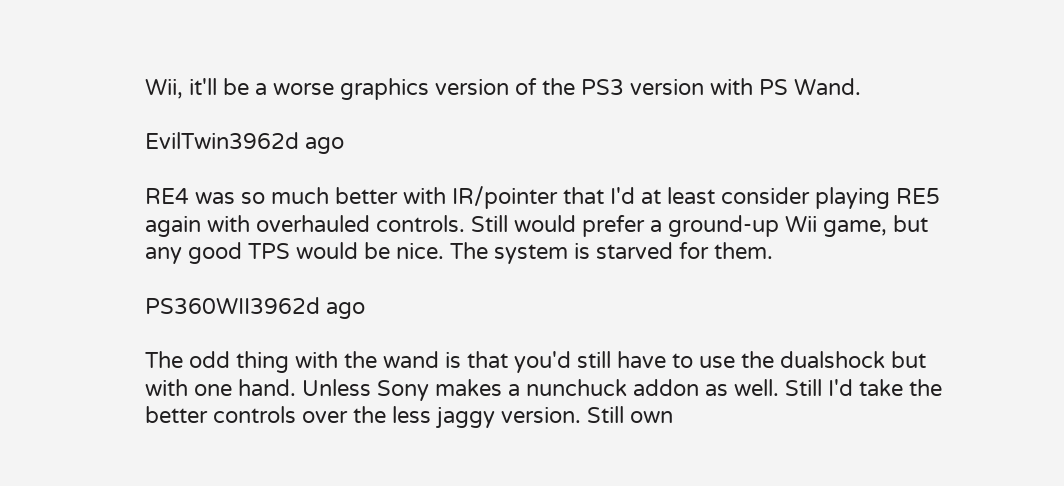Wii, it'll be a worse graphics version of the PS3 version with PS Wand.

EvilTwin3962d ago

RE4 was so much better with IR/pointer that I'd at least consider playing RE5 again with overhauled controls. Still would prefer a ground-up Wii game, but any good TPS would be nice. The system is starved for them.

PS360WII3962d ago

The odd thing with the wand is that you'd still have to use the dualshock but with one hand. Unless Sony makes a nunchuck addon as well. Still I'd take the better controls over the less jaggy version. Still own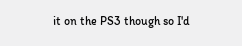it on the PS3 though so I'd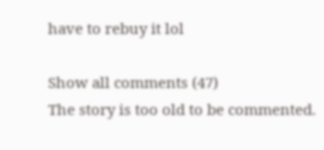have to rebuy it lol

Show all comments (47)
The story is too old to be commented.